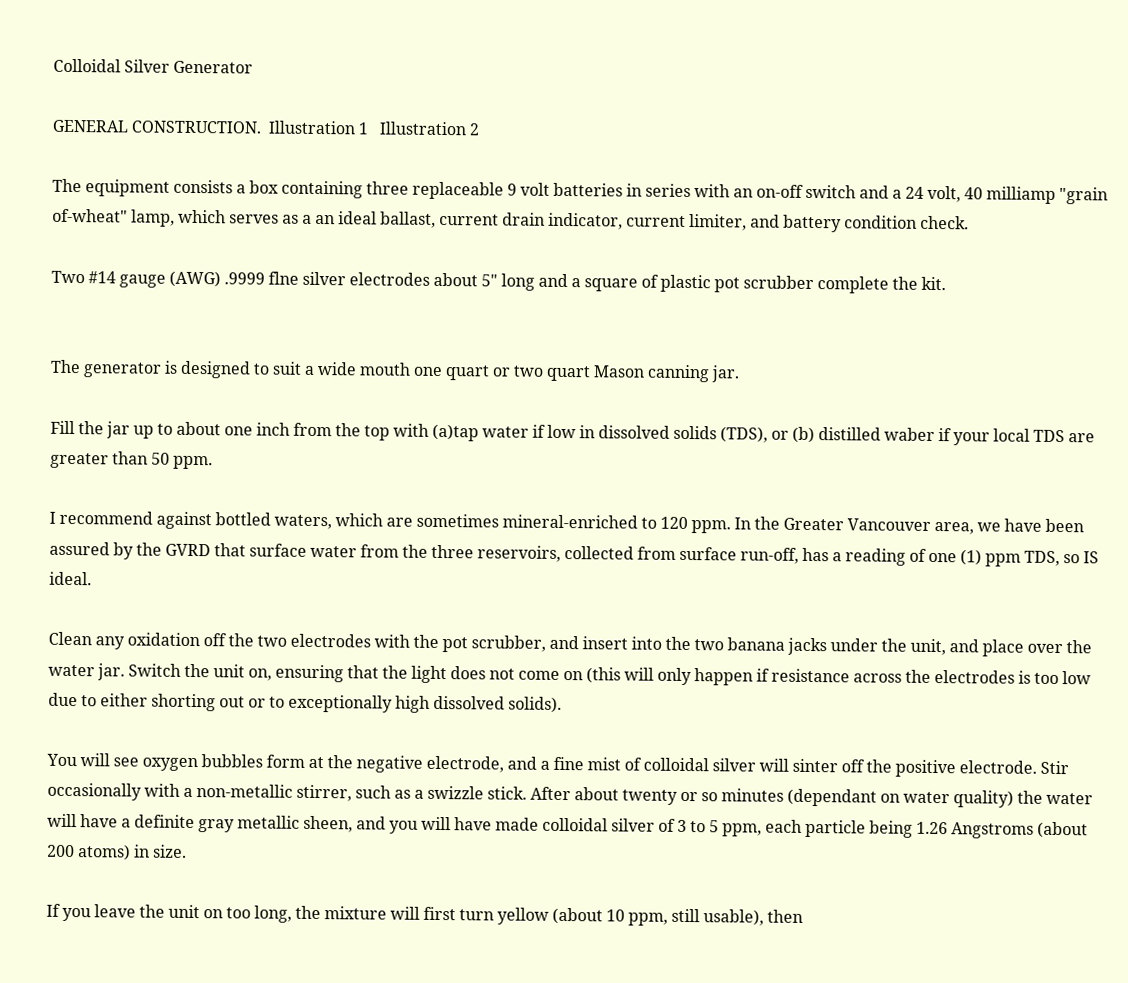Colloidal Silver Generator

GENERAL CONSTRUCTION.  Illustration 1   Illustration 2

The equipment consists a box containing three replaceable 9 volt batteries in series with an on-off switch and a 24 volt, 40 milliamp "grain of-wheat" lamp, which serves as a an ideal ballast, current drain indicator, current limiter, and battery condition check.

Two #14 gauge (AWG) .9999 flne silver electrodes about 5" long and a square of plastic pot scrubber complete the kit.


The generator is designed to suit a wide mouth one quart or two quart Mason canning jar.

Fill the jar up to about one inch from the top with (a)tap water if low in dissolved solids (TDS), or (b) distilled waber if your local TDS are greater than 50 ppm.

I recommend against bottled waters, which are sometimes mineral-enriched to 120 ppm. In the Greater Vancouver area, we have been assured by the GVRD that surface water from the three reservoirs, collected from surface run-off, has a reading of one (1) ppm TDS, so IS ideal.

Clean any oxidation off the two electrodes with the pot scrubber, and insert into the two banana jacks under the unit, and place over the water jar. Switch the unit on, ensuring that the light does not come on (this will only happen if resistance across the electrodes is too low due to either shorting out or to exceptionally high dissolved solids).

You will see oxygen bubbles form at the negative electrode, and a fine mist of colloidal silver will sinter off the positive electrode. Stir occasionally with a non-metallic stirrer, such as a swizzle stick. After about twenty or so minutes (dependant on water quality) the water will have a definite gray metallic sheen, and you will have made colloidal silver of 3 to 5 ppm, each particle being 1.26 Angstroms (about 200 atoms) in size.

If you leave the unit on too long, the mixture will first turn yellow (about 10 ppm, still usable), then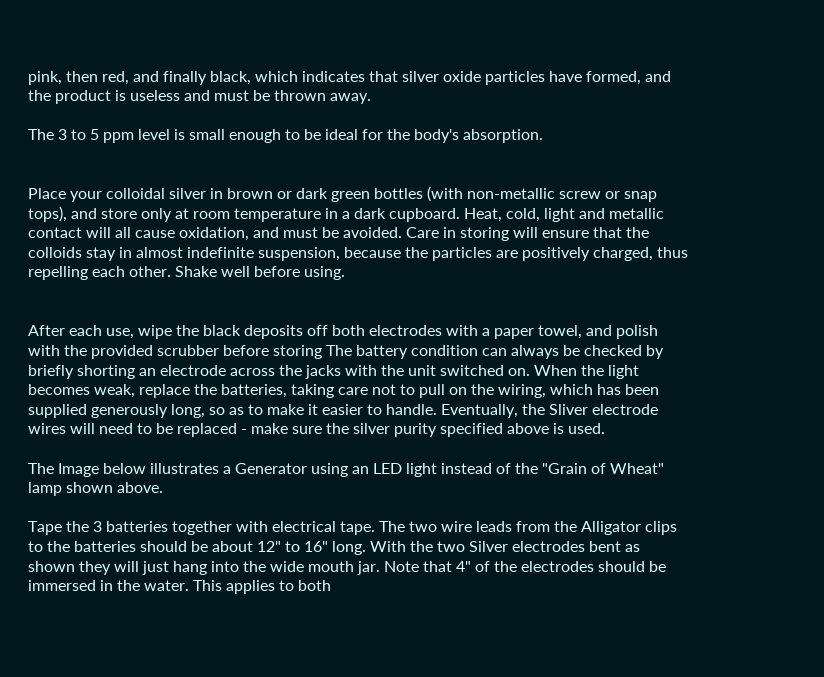pink, then red, and finally black, which indicates that silver oxide particles have formed, and the product is useless and must be thrown away.

The 3 to 5 ppm level is small enough to be ideal for the body's absorption.


Place your colloidal silver in brown or dark green bottles (with non-metallic screw or snap tops), and store only at room temperature in a dark cupboard. Heat, cold, light and metallic contact will all cause oxidation, and must be avoided. Care in storing will ensure that the colloids stay in almost indefinite suspension, because the particles are positively charged, thus repelling each other. Shake well before using.


After each use, wipe the black deposits off both electrodes with a paper towel, and polish with the provided scrubber before storing The battery condition can always be checked by briefly shorting an electrode across the jacks with the unit switched on. When the light becomes weak, replace the batteries, taking care not to pull on the wiring, which has been supplied generously long, so as to make it easier to handle. Eventually, the Sliver electrode wires will need to be replaced - make sure the silver purity specified above is used.

The Image below illustrates a Generator using an LED light instead of the "Grain of Wheat" lamp shown above.

Tape the 3 batteries together with electrical tape. The two wire leads from the Alligator clips to the batteries should be about 12" to 16" long. With the two Silver electrodes bent as shown they will just hang into the wide mouth jar. Note that 4" of the electrodes should be immersed in the water. This applies to both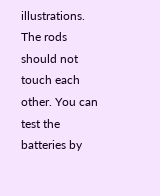illustrations. The rods should not touch each other. You can test the batteries by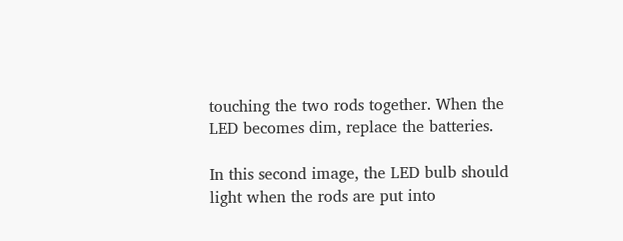touching the two rods together. When the LED becomes dim, replace the batteries.

In this second image, the LED bulb should light when the rods are put into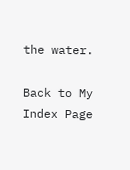the water.

Back to My Index Page